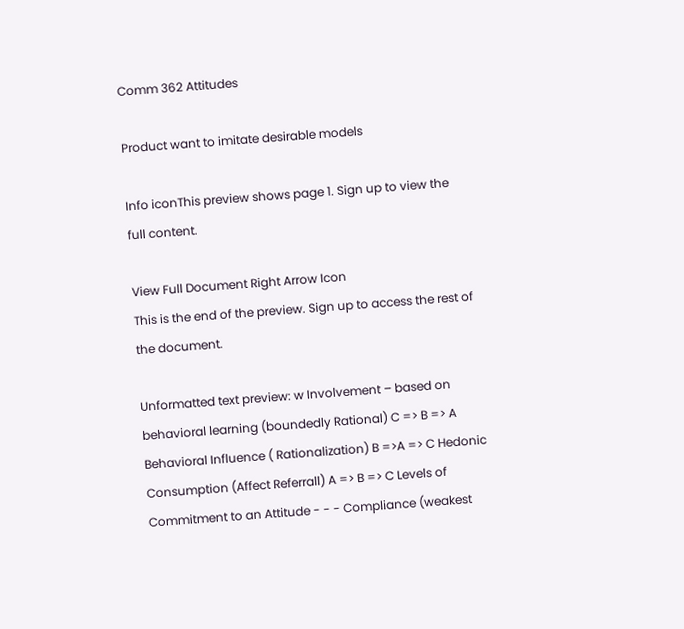Comm 362 Attitudes

Product want to imitate desirable models

Info iconThis preview shows page 1. Sign up to view the full content.

View Full Document Right Arrow Icon
This is the end of the preview. Sign up to access the rest of the document.

Unformatted text preview: w Involvement – based on behavioral learning (boundedly Rational) C => B => A Behavioral Influence ( Rationalization) B =>A => C Hedonic Consumption (Affect Referrall) A => B => C Levels of Commitment to an Attitude - - - Compliance (weakest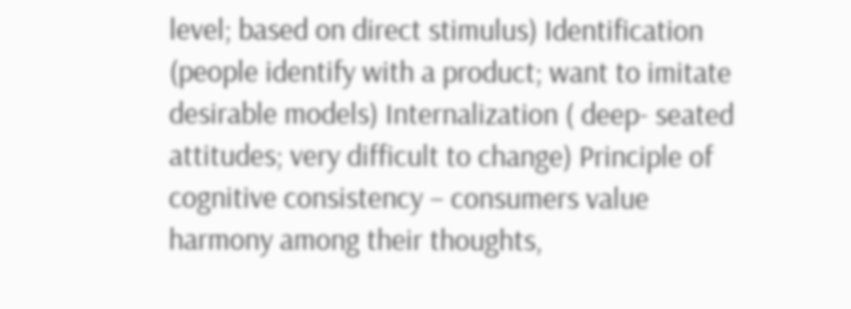level; based on direct stimulus) Identification (people identify with a product; want to imitate desirable models) Internalization ( deep- seated attitudes; very difficult to change) Principle of cognitive consistency – consumers value harmony among their thoughts,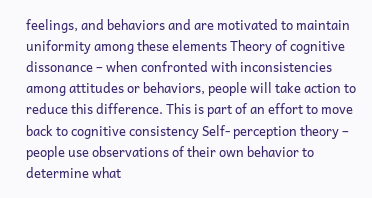feelings, and behaviors and are motivated to maintain uniformity among these elements Theory of cognitive dissonance – when confronted with inconsistencies among attitudes or behaviors, people will take action to reduce this difference. This is part of an effort to move back to cognitive consistency Self- perception theory – people use observations of their own behavior to determine what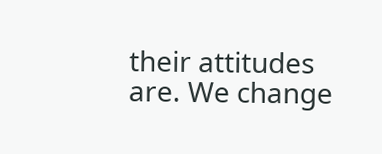their attitudes are. We change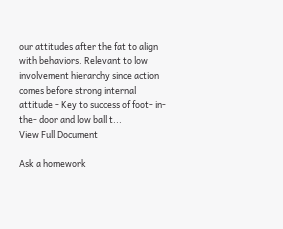our attitudes after the fat to align with behaviors. Relevant to low involvement hierarchy since action comes before strong internal attitude - Key to success of foot- in- the- door and low ball t...
View Full Document

Ask a homework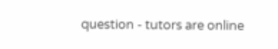question - tutors are online